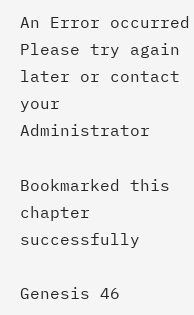An Error occurred
Please try again later or contact your Administrator

Bookmarked this chapter successfully

Genesis 46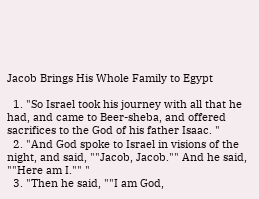Jacob Brings His Whole Family to Egypt

  1. "So Israel took his journey with all that he had, and came to Beer-sheba, and offered sacrifices to the God of his father Isaac. "
  2. "And God spoke to Israel in visions of the night, and said, ""Jacob, Jacob."" And he said, ""Here am I."" "
  3. "Then he said, ""I am God,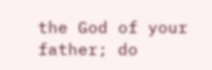the God of your father; do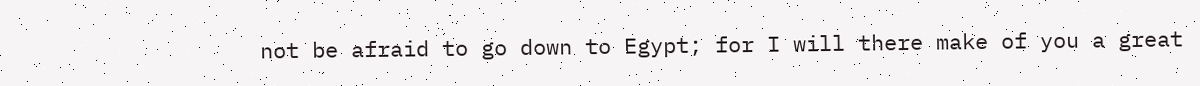not be afraid to go down to Egypt; for I will there make of you a great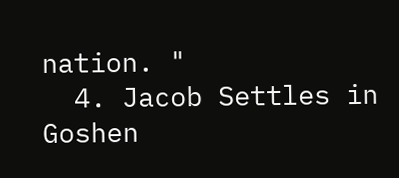nation. "
  4. Jacob Settles in Goshen